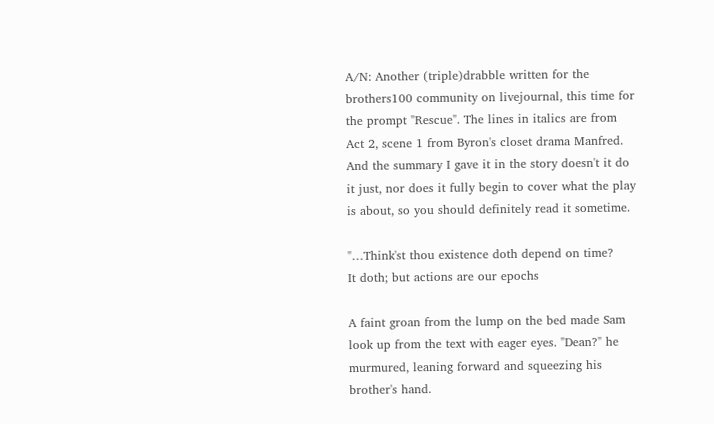A/N: Another (triple)drabble written for the brothers100 community on livejournal, this time for the prompt "Rescue". The lines in italics are from Act 2, scene 1 from Byron's closet drama Manfred. And the summary I gave it in the story doesn't it do it just, nor does it fully begin to cover what the play is about, so you should definitely read it sometime.

"…Think'st thou existence doth depend on time?
It doth; but actions are our epochs

A faint groan from the lump on the bed made Sam look up from the text with eager eyes. "Dean?" he murmured, leaning forward and squeezing his brother's hand.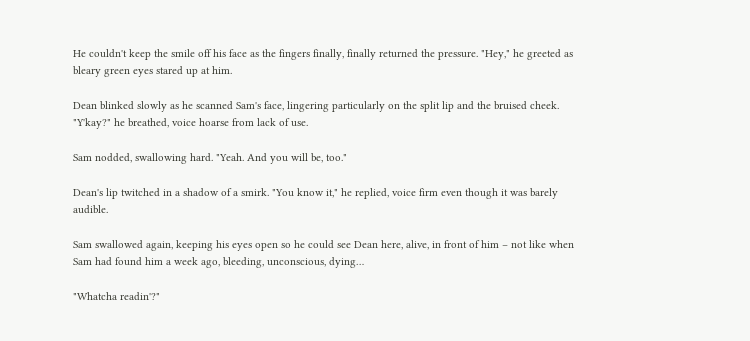He couldn't keep the smile off his face as the fingers finally, finally returned the pressure. "Hey," he greeted as bleary green eyes stared up at him.

Dean blinked slowly as he scanned Sam's face, lingering particularly on the split lip and the bruised cheek. "Y'kay?" he breathed, voice hoarse from lack of use.

Sam nodded, swallowing hard. "Yeah. And you will be, too."

Dean's lip twitched in a shadow of a smirk. "You know it," he replied, voice firm even though it was barely audible.

Sam swallowed again, keeping his eyes open so he could see Dean here, alive, in front of him – not like when Sam had found him a week ago, bleeding, unconscious, dying…

"Whatcha readin'?"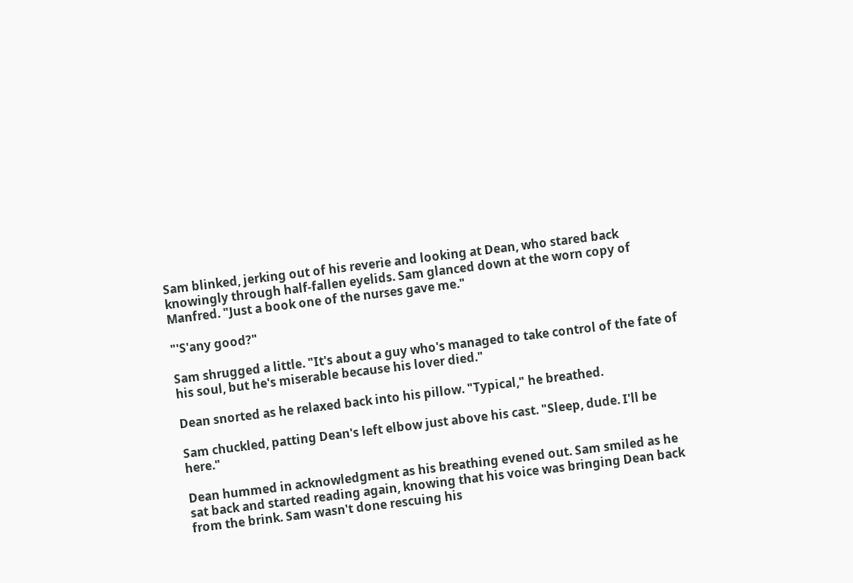Sam blinked, jerking out of his reverie and looking at Dean, who stared back knowingly through half-fallen eyelids. Sam glanced down at the worn copy of Manfred. "Just a book one of the nurses gave me."

"'S'any good?"

Sam shrugged a little. "It's about a guy who's managed to take control of the fate of his soul, but he's miserable because his lover died."

Dean snorted as he relaxed back into his pillow. "Typical," he breathed.

Sam chuckled, patting Dean's left elbow just above his cast. "Sleep, dude. I'll be here."

Dean hummed in acknowledgment as his breathing evened out. Sam smiled as he sat back and started reading again, knowing that his voice was bringing Dean back from the brink. Sam wasn't done rescuing his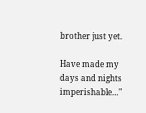brother just yet.

Have made my days and nights imperishable…"